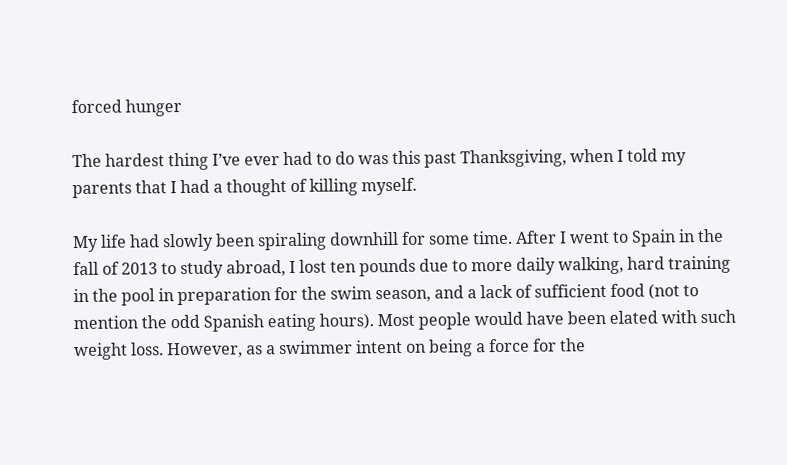forced hunger

The hardest thing I’ve ever had to do was this past Thanksgiving, when I told my parents that I had a thought of killing myself.

My life had slowly been spiraling downhill for some time. After I went to Spain in the fall of 2013 to study abroad, I lost ten pounds due to more daily walking, hard training in the pool in preparation for the swim season, and a lack of sufficient food (not to mention the odd Spanish eating hours). Most people would have been elated with such weight loss. However, as a swimmer intent on being a force for the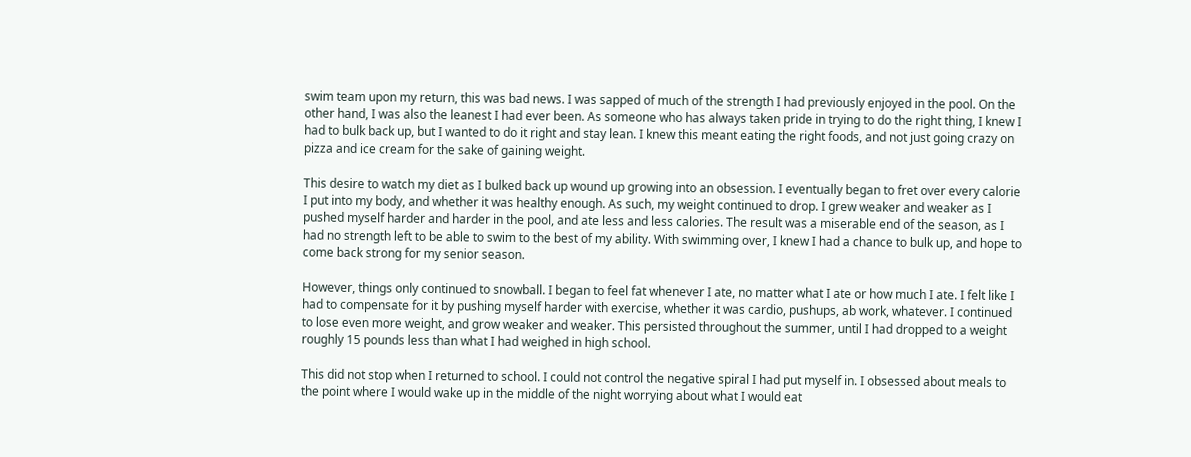swim team upon my return, this was bad news. I was sapped of much of the strength I had previously enjoyed in the pool. On the other hand, I was also the leanest I had ever been. As someone who has always taken pride in trying to do the right thing, I knew I had to bulk back up, but I wanted to do it right and stay lean. I knew this meant eating the right foods, and not just going crazy on pizza and ice cream for the sake of gaining weight.

This desire to watch my diet as I bulked back up wound up growing into an obsession. I eventually began to fret over every calorie I put into my body, and whether it was healthy enough. As such, my weight continued to drop. I grew weaker and weaker as I pushed myself harder and harder in the pool, and ate less and less calories. The result was a miserable end of the season, as I had no strength left to be able to swim to the best of my ability. With swimming over, I knew I had a chance to bulk up, and hope to come back strong for my senior season.

However, things only continued to snowball. I began to feel fat whenever I ate, no matter what I ate or how much I ate. I felt like I had to compensate for it by pushing myself harder with exercise, whether it was cardio, pushups, ab work, whatever. I continued to lose even more weight, and grow weaker and weaker. This persisted throughout the summer, until I had dropped to a weight roughly 15 pounds less than what I had weighed in high school.

This did not stop when I returned to school. I could not control the negative spiral I had put myself in. I obsessed about meals to the point where I would wake up in the middle of the night worrying about what I would eat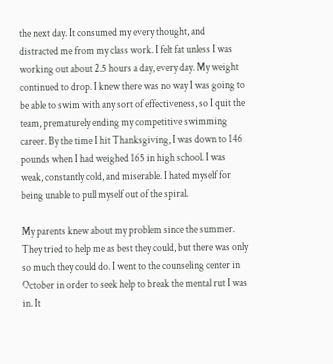the next day. It consumed my every thought, and distracted me from my class work. I felt fat unless I was working out about 2.5 hours a day, every day. My weight continued to drop. I knew there was no way I was going to be able to swim with any sort of effectiveness, so I quit the team, prematurely ending my competitive swimming career. By the time I hit Thanksgiving, I was down to 146 pounds when I had weighed 165 in high school. I was weak, constantly cold, and miserable. I hated myself for being unable to pull myself out of the spiral.

My parents knew about my problem since the summer. They tried to help me as best they could, but there was only so much they could do. I went to the counseling center in October in order to seek help to break the mental rut I was in. It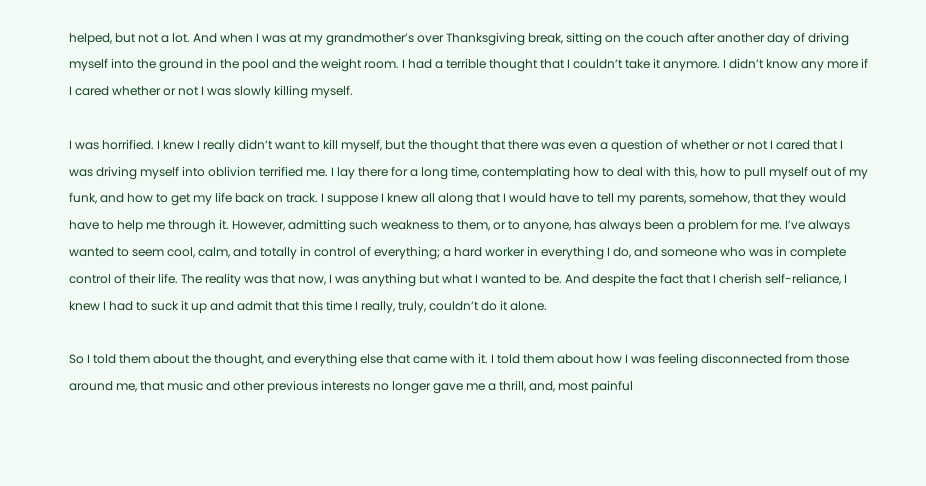helped, but not a lot. And when I was at my grandmother’s over Thanksgiving break, sitting on the couch after another day of driving myself into the ground in the pool and the weight room. I had a terrible thought that I couldn’t take it anymore. I didn’t know any more if I cared whether or not I was slowly killing myself.

I was horrified. I knew I really didn’t want to kill myself, but the thought that there was even a question of whether or not I cared that I was driving myself into oblivion terrified me. I lay there for a long time, contemplating how to deal with this, how to pull myself out of my funk, and how to get my life back on track. I suppose I knew all along that I would have to tell my parents, somehow, that they would have to help me through it. However, admitting such weakness to them, or to anyone, has always been a problem for me. I’ve always wanted to seem cool, calm, and totally in control of everything; a hard worker in everything I do, and someone who was in complete control of their life. The reality was that now, I was anything but what I wanted to be. And despite the fact that I cherish self-reliance, I knew I had to suck it up and admit that this time I really, truly, couldn’t do it alone.

So I told them about the thought, and everything else that came with it. I told them about how I was feeling disconnected from those around me, that music and other previous interests no longer gave me a thrill, and, most painful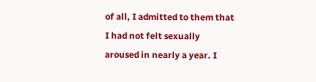of all, I admitted to them that I had not felt sexually aroused in nearly a year. I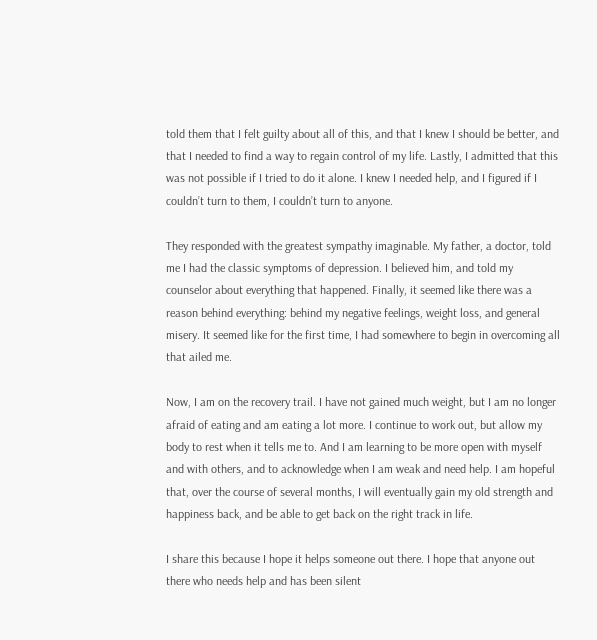told them that I felt guilty about all of this, and that I knew I should be better, and that I needed to find a way to regain control of my life. Lastly, I admitted that this was not possible if I tried to do it alone. I knew I needed help, and I figured if I couldn’t turn to them, I couldn’t turn to anyone.

They responded with the greatest sympathy imaginable. My father, a doctor, told me I had the classic symptoms of depression. I believed him, and told my counselor about everything that happened. Finally, it seemed like there was a reason behind everything: behind my negative feelings, weight loss, and general misery. It seemed like for the first time, I had somewhere to begin in overcoming all that ailed me.

Now, I am on the recovery trail. I have not gained much weight, but I am no longer afraid of eating and am eating a lot more. I continue to work out, but allow my body to rest when it tells me to. And I am learning to be more open with myself and with others, and to acknowledge when I am weak and need help. I am hopeful that, over the course of several months, I will eventually gain my old strength and happiness back, and be able to get back on the right track in life.

I share this because I hope it helps someone out there. I hope that anyone out there who needs help and has been silent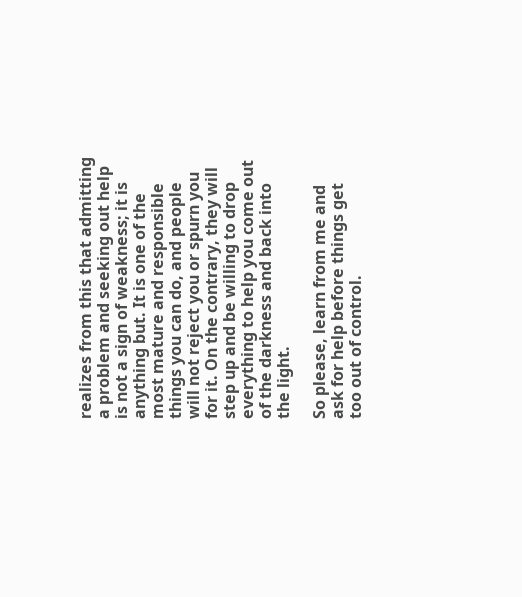realizes from this that admitting a problem and seeking out help is not a sign of weakness; it is anything but. It is one of the most mature and responsible things you can do, and people will not reject you or spurn you for it. On the contrary, they will step up and be willing to drop everything to help you come out of the darkness and back into the light.

So please, learn from me and ask for help before things get too out of control.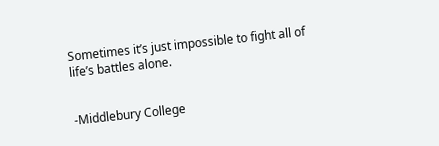Sometimes it’s just impossible to fight all of life’s battles alone.


-Middlebury College